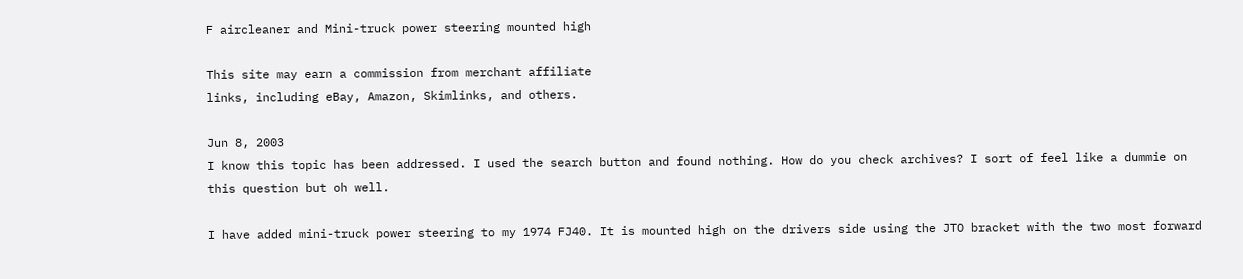F aircleaner and Mini-truck power steering mounted high

This site may earn a commission from merchant affiliate
links, including eBay, Amazon, Skimlinks, and others.

Jun 8, 2003
I know this topic has been addressed. I used the search button and found nothing. How do you check archives? I sort of feel like a dummie on this question but oh well.

I have added mini-truck power steering to my 1974 FJ40. It is mounted high on the drivers side using the JTO bracket with the two most forward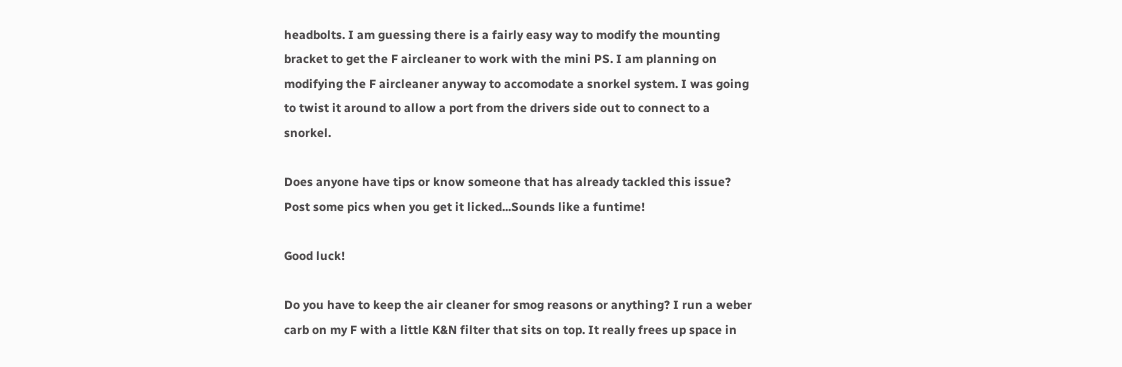headbolts. I am guessing there is a fairly easy way to modify the mounting bracket to get the F aircleaner to work with the mini PS. I am planning on modifying the F aircleaner anyway to accomodate a snorkel system. I was going to twist it around to allow a port from the drivers side out to connect to a snorkel.

Does anyone have tips or know someone that has already tackled this issue?
Post some pics when you get it licked...Sounds like a funtime!

Good luck!

Do you have to keep the air cleaner for smog reasons or anything? I run a weber carb on my F with a little K&N filter that sits on top. It really frees up space in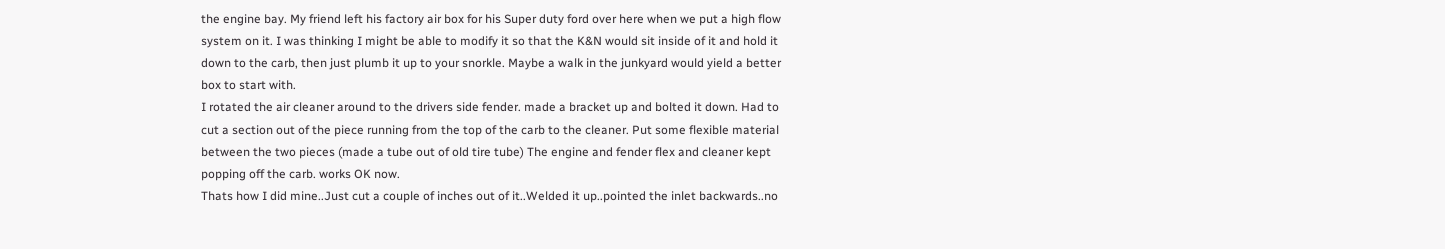the engine bay. My friend left his factory air box for his Super duty ford over here when we put a high flow system on it. I was thinking I might be able to modify it so that the K&N would sit inside of it and hold it down to the carb, then just plumb it up to your snorkle. Maybe a walk in the junkyard would yield a better box to start with.
I rotated the air cleaner around to the drivers side fender. made a bracket up and bolted it down. Had to cut a section out of the piece running from the top of the carb to the cleaner. Put some flexible material between the two pieces (made a tube out of old tire tube) The engine and fender flex and cleaner kept popping off the carb. works OK now.
Thats how I did mine..Just cut a couple of inches out of it..Welded it up..pointed the inlet backwards..no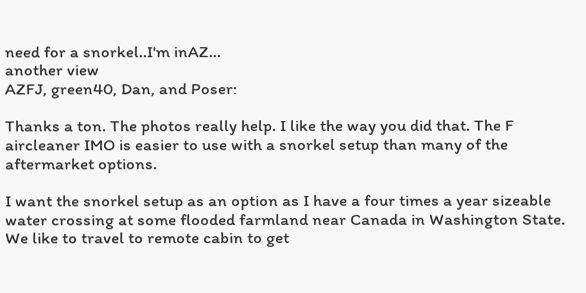need for a snorkel..I'm inAZ...
another view
AZFJ, green40, Dan, and Poser:

Thanks a ton. The photos really help. I like the way you did that. The F aircleaner IMO is easier to use with a snorkel setup than many of the aftermarket options.

I want the snorkel setup as an option as I have a four times a year sizeable water crossing at some flooded farmland near Canada in Washington State. We like to travel to remote cabin to get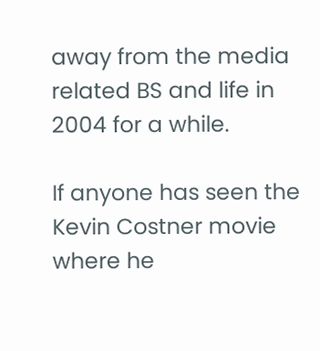away from the media related BS and life in 2004 for a while.

If anyone has seen the Kevin Costner movie where he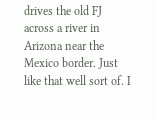drives the old FJ across a river in Arizona near the Mexico border. Just like that well sort of. I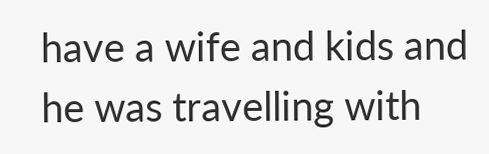have a wife and kids and he was travelling with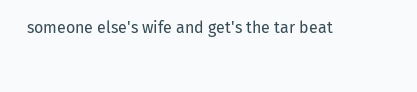someone else's wife and get's the tar beat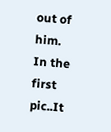out of him.
In the first pic..It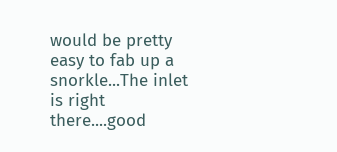would be pretty easy to fab up a snorkle...The inlet is right there....good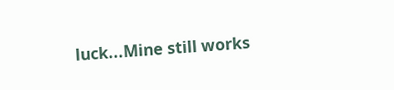luck...Mine still works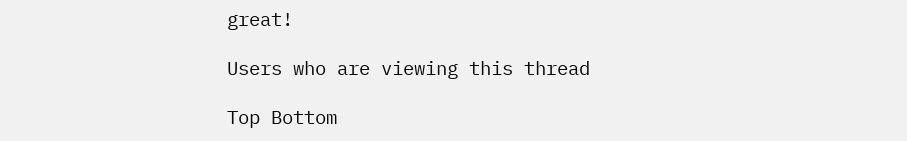great!

Users who are viewing this thread

Top Bottom